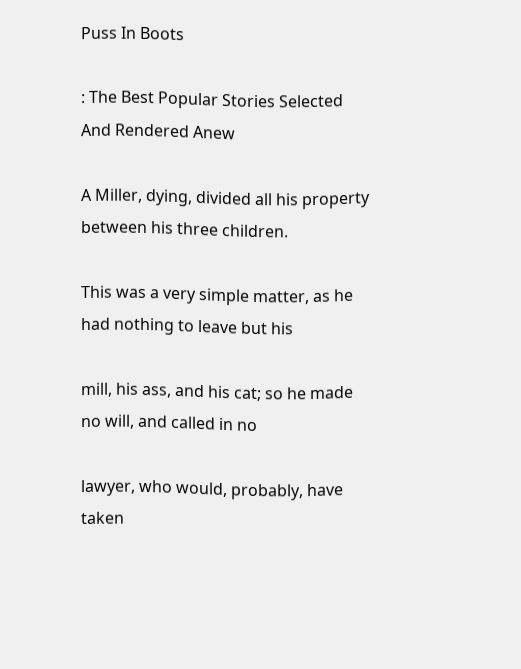Puss In Boots

: The Best Popular Stories Selected And Rendered Anew

A Miller, dying, divided all his property between his three children.

This was a very simple matter, as he had nothing to leave but his

mill, his ass, and his cat; so he made no will, and called in no

lawyer, who would, probably, have taken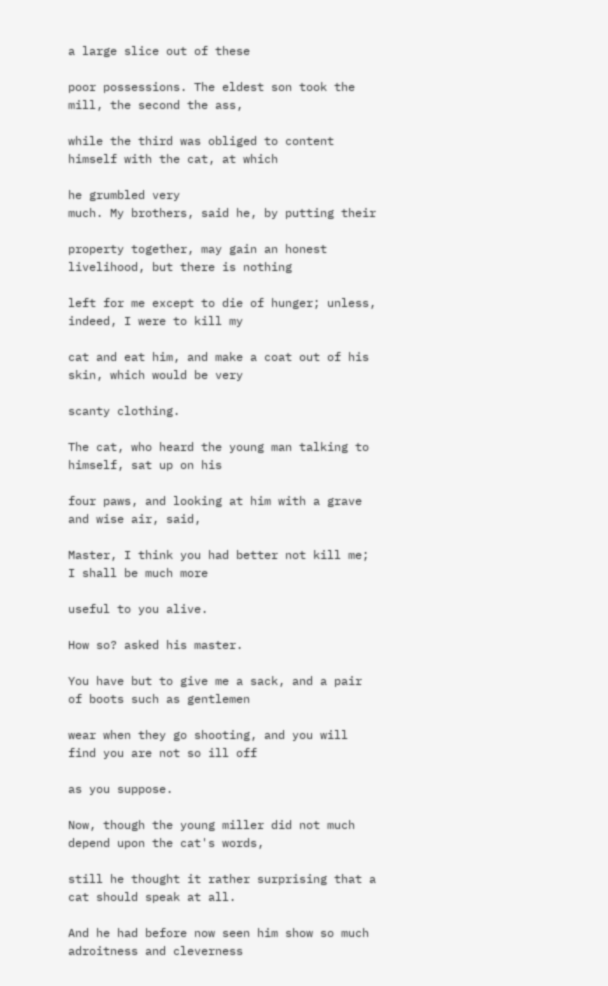a large slice out of these

poor possessions. The eldest son took the mill, the second the ass,

while the third was obliged to content himself with the cat, at which

he grumbled very
much. My brothers, said he, by putting their

property together, may gain an honest livelihood, but there is nothing

left for me except to die of hunger; unless, indeed, I were to kill my

cat and eat him, and make a coat out of his skin, which would be very

scanty clothing.

The cat, who heard the young man talking to himself, sat up on his

four paws, and looking at him with a grave and wise air, said,

Master, I think you had better not kill me; I shall be much more

useful to you alive.

How so? asked his master.

You have but to give me a sack, and a pair of boots such as gentlemen

wear when they go shooting, and you will find you are not so ill off

as you suppose.

Now, though the young miller did not much depend upon the cat's words,

still he thought it rather surprising that a cat should speak at all.

And he had before now seen him show so much adroitness and cleverness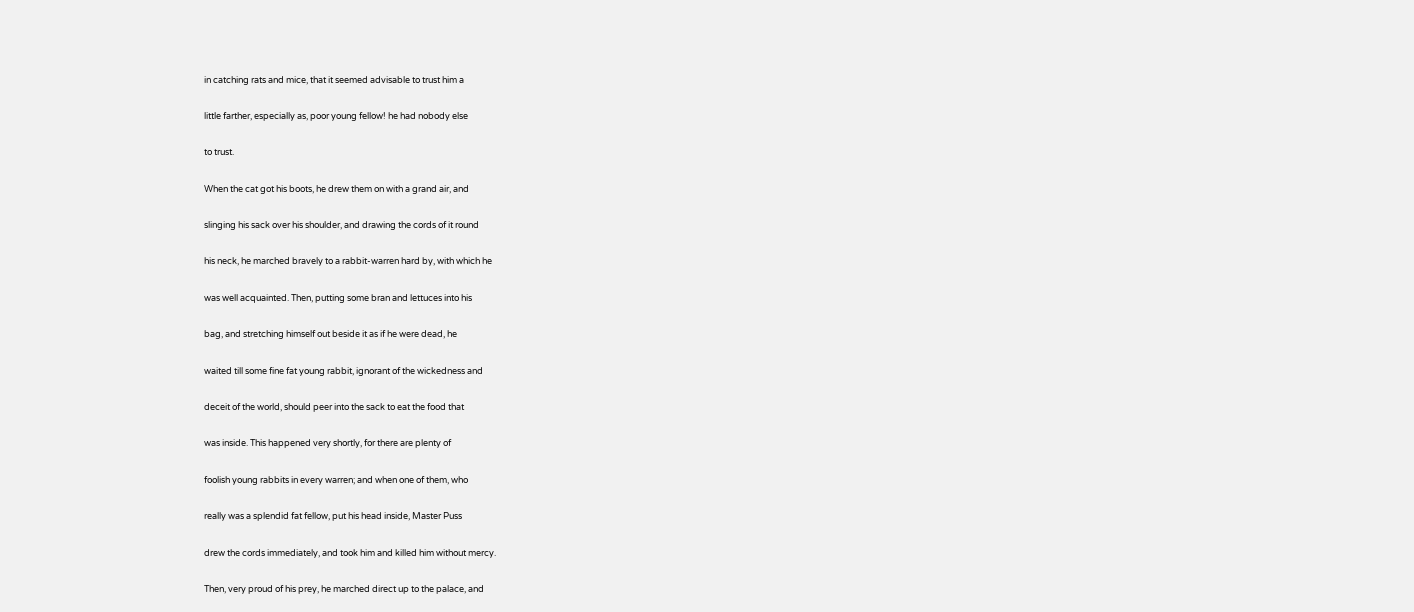in catching rats and mice, that it seemed advisable to trust him a

little farther, especially as, poor young fellow! he had nobody else

to trust.

When the cat got his boots, he drew them on with a grand air, and

slinging his sack over his shoulder, and drawing the cords of it round

his neck, he marched bravely to a rabbit-warren hard by, with which he

was well acquainted. Then, putting some bran and lettuces into his

bag, and stretching himself out beside it as if he were dead, he

waited till some fine fat young rabbit, ignorant of the wickedness and

deceit of the world, should peer into the sack to eat the food that

was inside. This happened very shortly, for there are plenty of

foolish young rabbits in every warren; and when one of them, who

really was a splendid fat fellow, put his head inside, Master Puss

drew the cords immediately, and took him and killed him without mercy.

Then, very proud of his prey, he marched direct up to the palace, and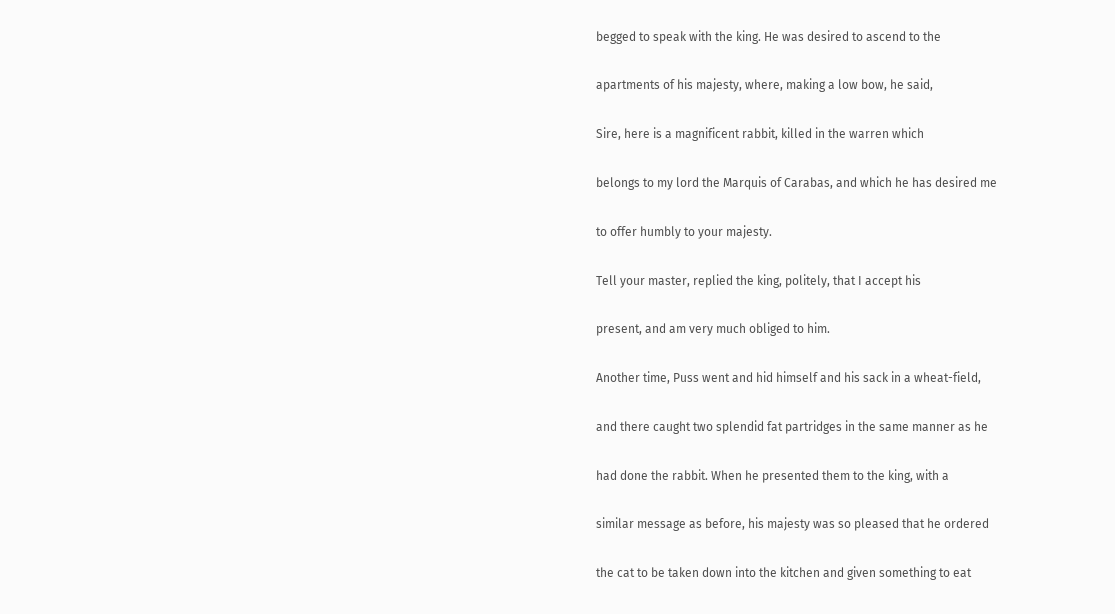begged to speak with the king. He was desired to ascend to the

apartments of his majesty, where, making a low bow, he said,

Sire, here is a magnificent rabbit, killed in the warren which

belongs to my lord the Marquis of Carabas, and which he has desired me

to offer humbly to your majesty.

Tell your master, replied the king, politely, that I accept his

present, and am very much obliged to him.

Another time, Puss went and hid himself and his sack in a wheat-field,

and there caught two splendid fat partridges in the same manner as he

had done the rabbit. When he presented them to the king, with a

similar message as before, his majesty was so pleased that he ordered

the cat to be taken down into the kitchen and given something to eat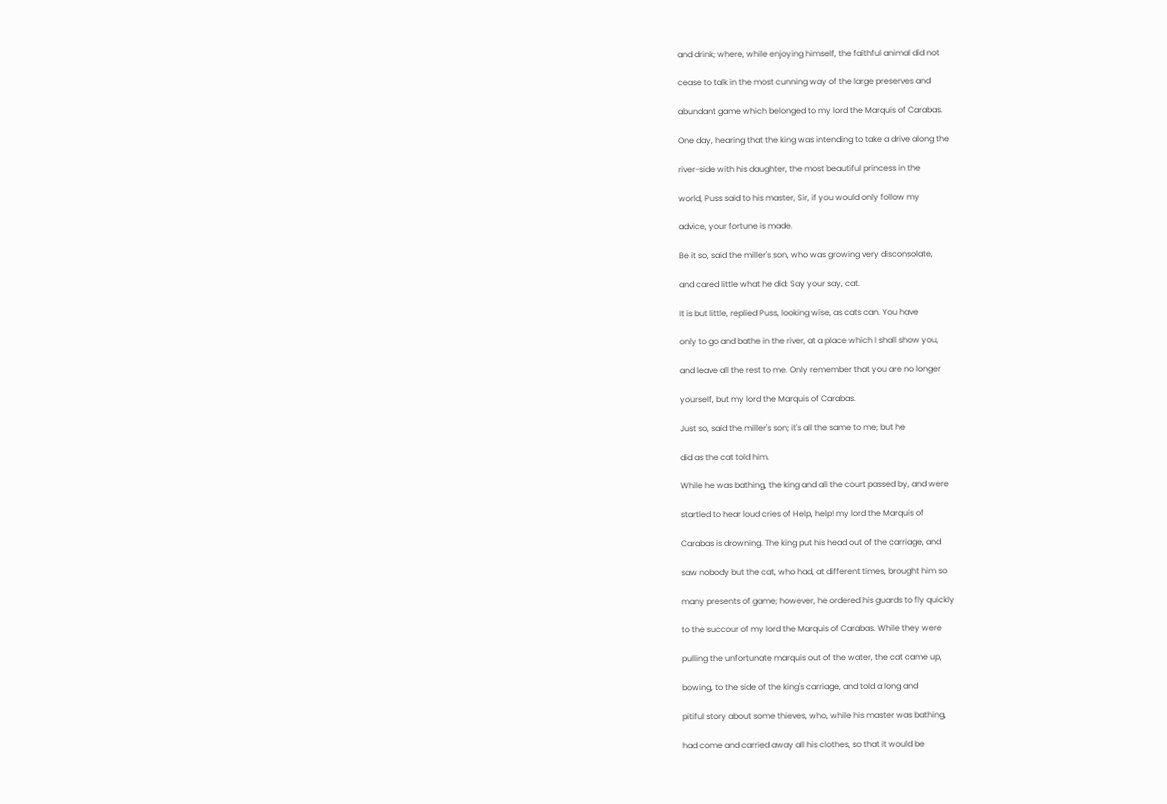and drink; where, while enjoying himself, the faithful animal did not

cease to talk in the most cunning way of the large preserves and

abundant game which belonged to my lord the Marquis of Carabas.

One day, hearing that the king was intending to take a drive along the

river-side with his daughter, the most beautiful princess in the

world, Puss said to his master, Sir, if you would only follow my

advice, your fortune is made.

Be it so, said the miller's son, who was growing very disconsolate,

and cared little what he did: Say your say, cat.

It is but little, replied Puss, looking wise, as cats can. You have

only to go and bathe in the river, at a place which I shall show you,

and leave all the rest to me. Only remember that you are no longer

yourself, but my lord the Marquis of Carabas.

Just so, said the miller's son; it's all the same to me; but he

did as the cat told him.

While he was bathing, the king and all the court passed by, and were

startled to hear loud cries of Help, help! my lord the Marquis of

Carabas is drowning. The king put his head out of the carriage, and

saw nobody but the cat, who had, at different times, brought him so

many presents of game; however, he ordered his guards to fly quickly

to the succour of my lord the Marquis of Carabas. While they were

pulling the unfortunate marquis out of the water, the cat came up,

bowing, to the side of the king's carriage, and told a long and

pitiful story about some thieves, who, while his master was bathing,

had come and carried away all his clothes, so that it would be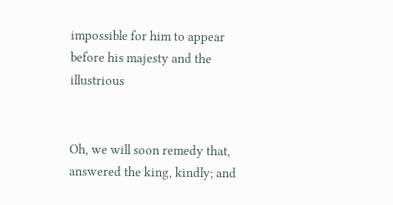impossible for him to appear before his majesty and the illustrious


Oh, we will soon remedy that, answered the king, kindly; and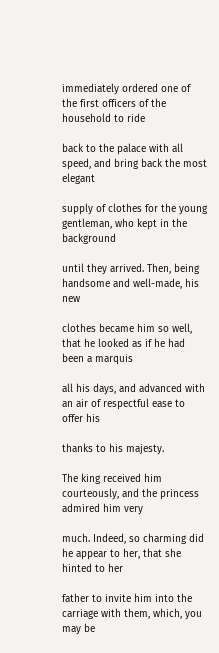immediately ordered one of the first officers of the household to ride

back to the palace with all speed, and bring back the most elegant

supply of clothes for the young gentleman, who kept in the background

until they arrived. Then, being handsome and well-made, his new

clothes became him so well, that he looked as if he had been a marquis

all his days, and advanced with an air of respectful ease to offer his

thanks to his majesty.

The king received him courteously, and the princess admired him very

much. Indeed, so charming did he appear to her, that she hinted to her

father to invite him into the carriage with them, which, you may be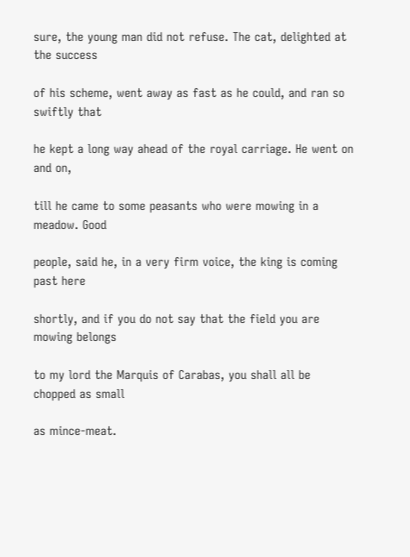sure, the young man did not refuse. The cat, delighted at the success

of his scheme, went away as fast as he could, and ran so swiftly that

he kept a long way ahead of the royal carriage. He went on and on,

till he came to some peasants who were mowing in a meadow. Good

people, said he, in a very firm voice, the king is coming past here

shortly, and if you do not say that the field you are mowing belongs

to my lord the Marquis of Carabas, you shall all be chopped as small

as mince-meat.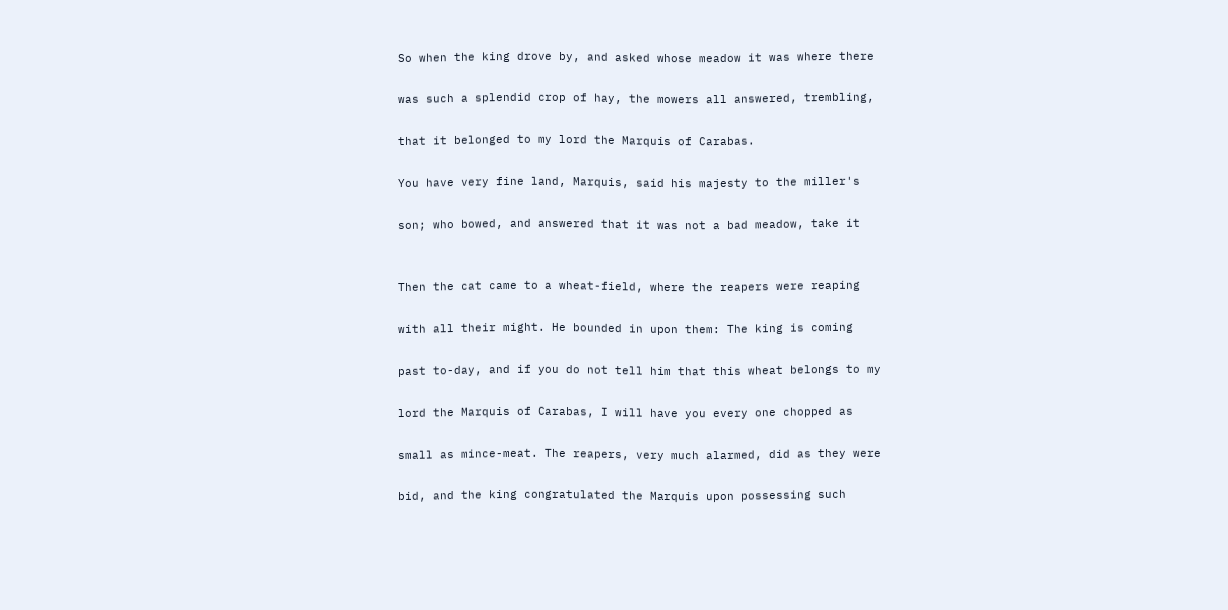So when the king drove by, and asked whose meadow it was where there

was such a splendid crop of hay, the mowers all answered, trembling,

that it belonged to my lord the Marquis of Carabas.

You have very fine land, Marquis, said his majesty to the miller's

son; who bowed, and answered that it was not a bad meadow, take it


Then the cat came to a wheat-field, where the reapers were reaping

with all their might. He bounded in upon them: The king is coming

past to-day, and if you do not tell him that this wheat belongs to my

lord the Marquis of Carabas, I will have you every one chopped as

small as mince-meat. The reapers, very much alarmed, did as they were

bid, and the king congratulated the Marquis upon possessing such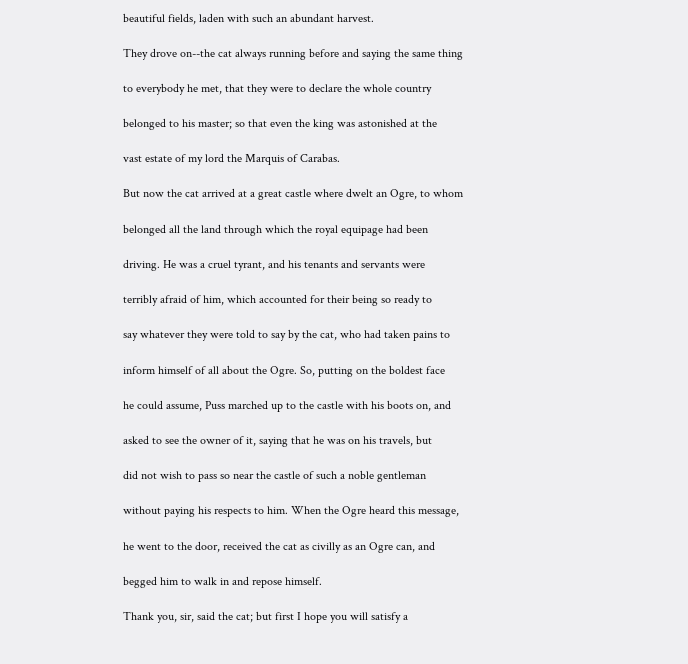beautiful fields, laden with such an abundant harvest.

They drove on--the cat always running before and saying the same thing

to everybody he met, that they were to declare the whole country

belonged to his master; so that even the king was astonished at the

vast estate of my lord the Marquis of Carabas.

But now the cat arrived at a great castle where dwelt an Ogre, to whom

belonged all the land through which the royal equipage had been

driving. He was a cruel tyrant, and his tenants and servants were

terribly afraid of him, which accounted for their being so ready to

say whatever they were told to say by the cat, who had taken pains to

inform himself of all about the Ogre. So, putting on the boldest face

he could assume, Puss marched up to the castle with his boots on, and

asked to see the owner of it, saying that he was on his travels, but

did not wish to pass so near the castle of such a noble gentleman

without paying his respects to him. When the Ogre heard this message,

he went to the door, received the cat as civilly as an Ogre can, and

begged him to walk in and repose himself.

Thank you, sir, said the cat; but first I hope you will satisfy a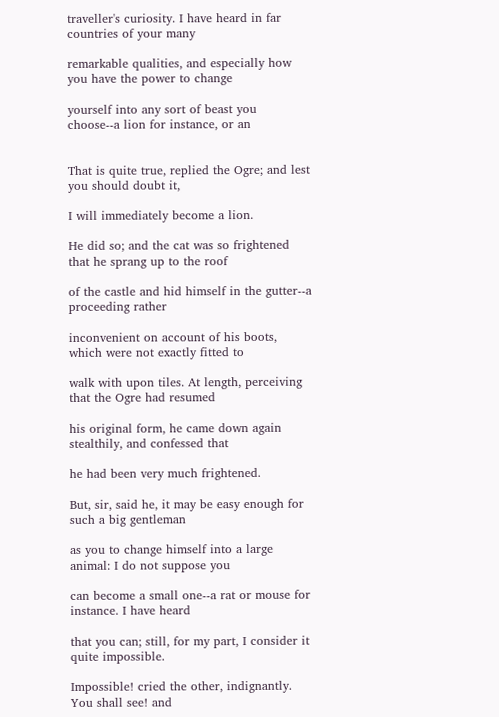traveller's curiosity. I have heard in far countries of your many

remarkable qualities, and especially how you have the power to change

yourself into any sort of beast you choose--a lion for instance, or an


That is quite true, replied the Ogre; and lest you should doubt it,

I will immediately become a lion.

He did so; and the cat was so frightened that he sprang up to the roof

of the castle and hid himself in the gutter--a proceeding rather

inconvenient on account of his boots, which were not exactly fitted to

walk with upon tiles. At length, perceiving that the Ogre had resumed

his original form, he came down again stealthily, and confessed that

he had been very much frightened.

But, sir, said he, it may be easy enough for such a big gentleman

as you to change himself into a large animal: I do not suppose you

can become a small one--a rat or mouse for instance. I have heard

that you can; still, for my part, I consider it quite impossible.

Impossible! cried the other, indignantly. You shall see! and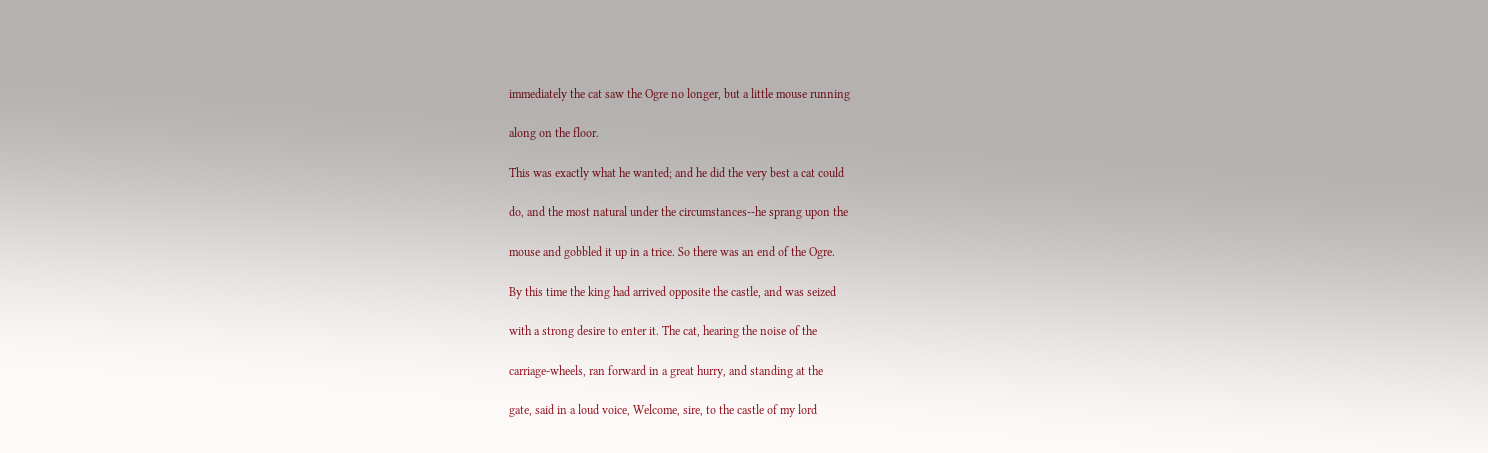immediately the cat saw the Ogre no longer, but a little mouse running

along on the floor.

This was exactly what he wanted; and he did the very best a cat could

do, and the most natural under the circumstances--he sprang upon the

mouse and gobbled it up in a trice. So there was an end of the Ogre.

By this time the king had arrived opposite the castle, and was seized

with a strong desire to enter it. The cat, hearing the noise of the

carriage-wheels, ran forward in a great hurry, and standing at the

gate, said in a loud voice, Welcome, sire, to the castle of my lord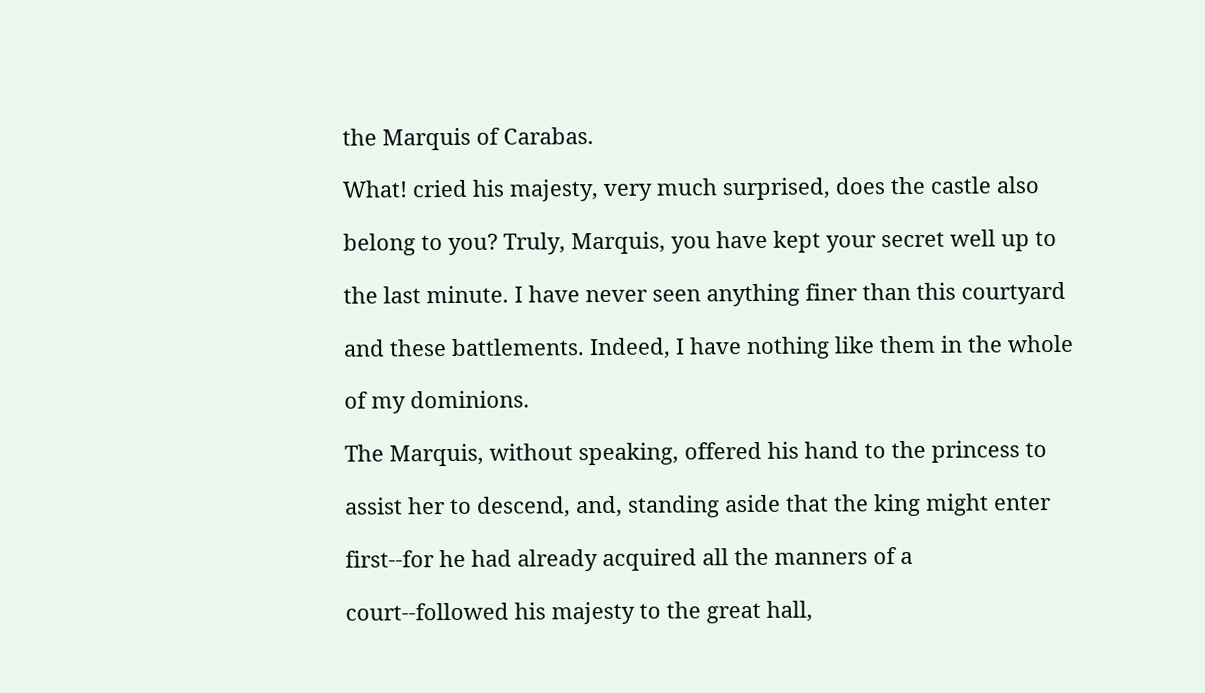the Marquis of Carabas.

What! cried his majesty, very much surprised, does the castle also

belong to you? Truly, Marquis, you have kept your secret well up to

the last minute. I have never seen anything finer than this courtyard

and these battlements. Indeed, I have nothing like them in the whole

of my dominions.

The Marquis, without speaking, offered his hand to the princess to

assist her to descend, and, standing aside that the king might enter

first--for he had already acquired all the manners of a

court--followed his majesty to the great hall,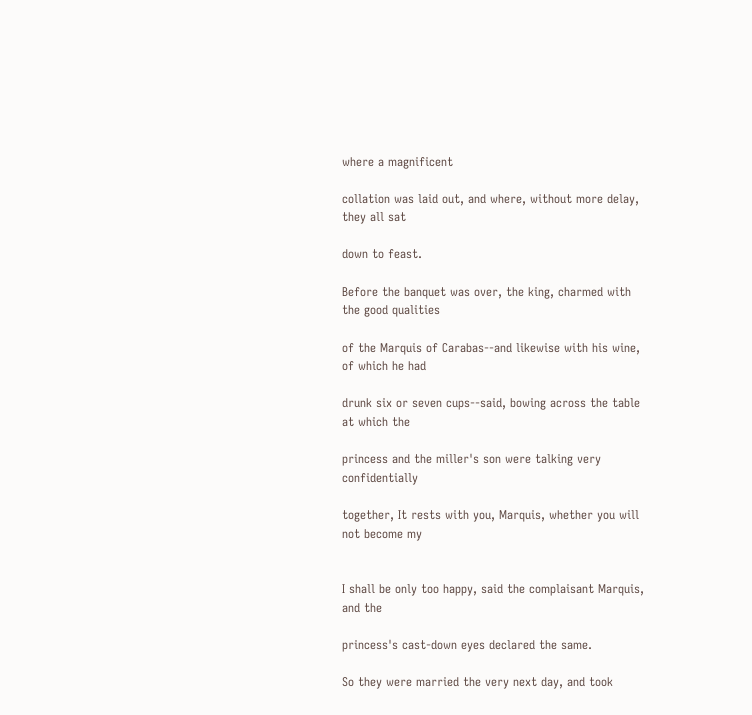where a magnificent

collation was laid out, and where, without more delay, they all sat

down to feast.

Before the banquet was over, the king, charmed with the good qualities

of the Marquis of Carabas--and likewise with his wine, of which he had

drunk six or seven cups--said, bowing across the table at which the

princess and the miller's son were talking very confidentially

together, It rests with you, Marquis, whether you will not become my


I shall be only too happy, said the complaisant Marquis, and the

princess's cast-down eyes declared the same.

So they were married the very next day, and took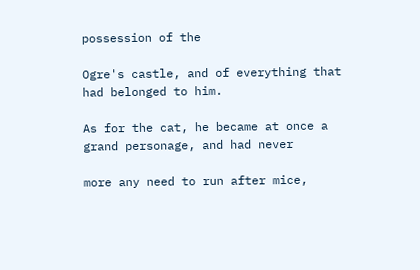possession of the

Ogre's castle, and of everything that had belonged to him.

As for the cat, he became at once a grand personage, and had never

more any need to run after mice,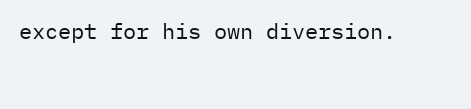except for his own diversion.